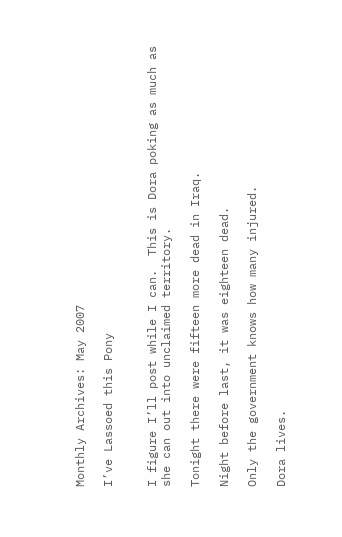Monthly Archives: May 2007

I’ve Lassoed this Pony


I figure I’ll post while I can.  This is Dora poking as much as she can out into unclaimed territory.

Tonight there were fifteen more dead in Iraq.

Night before last, it was eighteen dead.

Only the government knows how many injured.

Dora lives.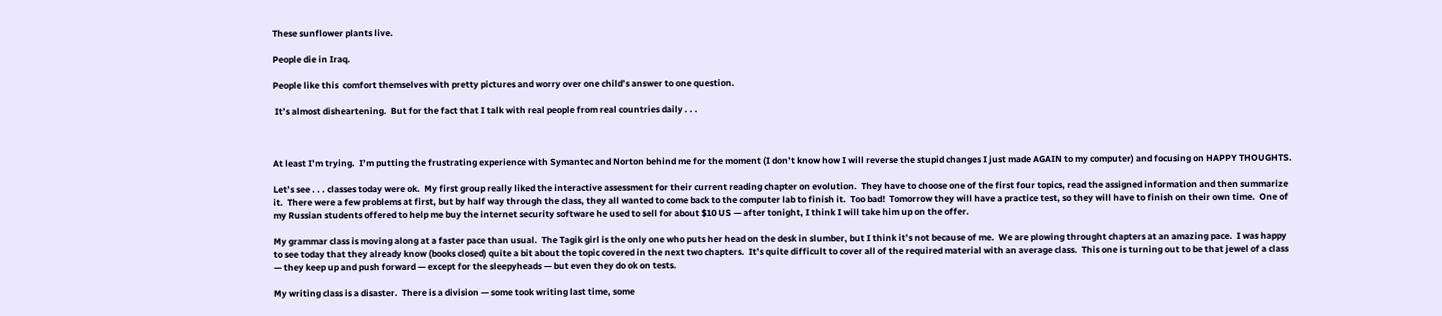These sunflower plants live.

People die in Iraq.

People like this  comfort themselves with pretty pictures and worry over one child’s answer to one question.

 It’s almost disheartening.  But for the fact that I talk with real people from real countries daily . . .



At least I’m trying.  I’m putting the frustrating experience with Symantec and Norton behind me for the moment (I don’t know how I will reverse the stupid changes I just made AGAIN to my computer) and focusing on HAPPY THOUGHTS.

Let’s see . . . classes today were ok.  My first group really liked the interactive assessment for their current reading chapter on evolution.  They have to choose one of the first four topics, read the assigned information and then summarize it.  There were a few problems at first, but by half way through the class, they all wanted to come back to the computer lab to finish it.  Too bad!  Tomorrow they will have a practice test, so they will have to finish on their own time.  One of my Russian students offered to help me buy the internet security software he used to sell for about $10 US — after tonight, I think I will take him up on the offer.

My grammar class is moving along at a faster pace than usual.  The Tagik girl is the only one who puts her head on the desk in slumber, but I think it’s not because of me.  We are plowing throught chapters at an amazing pace.  I was happy to see today that they already know (books closed) quite a bit about the topic covered in the next two chapters.  It’s quite difficult to cover all of the required material with an average class.  This one is turning out to be that jewel of a class — they keep up and push forward — except for the sleepyheads — but even they do ok on tests.

My writing class is a disaster.  There is a division — some took writing last time, some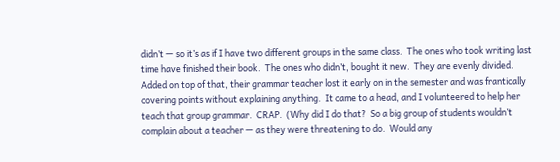didn’t — so it’s as if I have two different groups in the same class.  The ones who took writing last time have finished their book.  The ones who didn’t, bought it new.  They are evenly divided.  Added on top of that, their grammar teacher lost it early on in the semester and was frantically covering points without explaining anything.  It came to a head, and I volunteered to help her teach that group grammar.  CRAP.  (Why did I do that?  So a big group of students wouldn’t complain about a teacher — as they were threatening to do.  Would any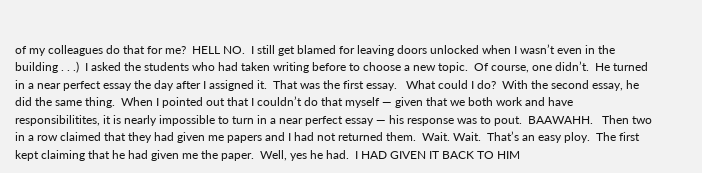of my colleagues do that for me?  HELL NO.  I still get blamed for leaving doors unlocked when I wasn’t even in the building . . .)  I asked the students who had taken writing before to choose a new topic.  Of course, one didn’t.  He turned in a near perfect essay the day after I assigned it.  That was the first essay.   What could I do?  With the second essay, he did the same thing.  When I pointed out that I couldn’t do that myself — given that we both work and have responsibilitites, it is nearly impossible to turn in a near perfect essay — his response was to pout.  BAAWAHH.   Then two in a row claimed that they had given me papers and I had not returned them.  Wait. Wait.  That’s an easy ploy.  The first kept claiming that he had given me the paper.  Well, yes he had.  I HAD GIVEN IT BACK TO HIM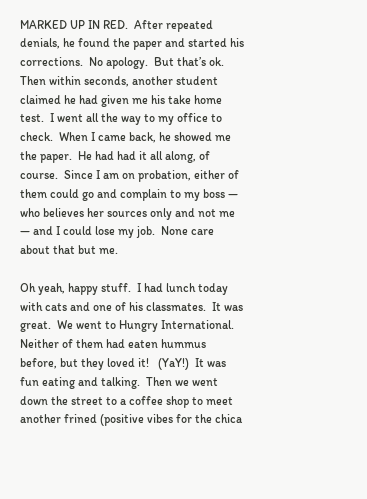MARKED UP IN RED.  After repeated denials, he found the paper and started his corrections.  No apology.  But that’s ok.  Then within seconds, another student claimed he had given me his take home test.  I went all the way to my office to check.  When I came back, he showed me the paper.  He had had it all along, of course.  Since I am on probation, either of them could go and complain to my boss — who believes her sources only and not me — and I could lose my job.  None care about that but me.

Oh yeah, happy stuff.  I had lunch today with cats and one of his classmates.  It was great.  We went to Hungry International.  Neither of them had eaten hummus before, but they loved it!   (YaY!)  It was fun eating and talking.  Then we went down the street to a coffee shop to meet another frined (positive vibes for the chica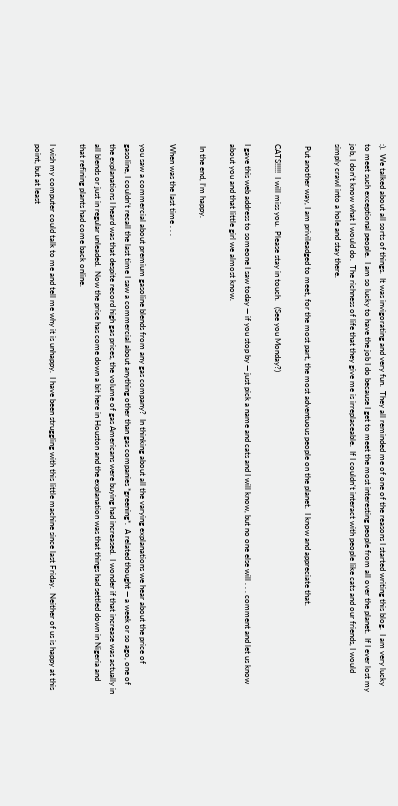:).  We talked about all sorts of things.  It was invigorating and very fun.  They all reminded me of one of the reasons I started writing this blog.  I am very lucky to meet such exceptional people.  I am so lucky to have the job I do because I get to meet the most interesting people from all over the planet.  If I ever lost my job, I don’t know what I would do.  The richness of life that they give me is irreplaceable.  If I couldn’t interact with people like cats and our friends, I would simply crawl into a hole and stay there.

 Put another way, I am privileadged to meet, for the most part, the most adventuous people on the planet.  I know and appreciate that.

CATS!!!!!  I will miss you.  Please stay in touch.   (See you Monday?)

I gave this web address to someone I saw today — if you stop by — just pick a name and cats and I will know, but no one else will . . . comment and let us know about you and that little girl we almost know.

 In the end, I’m happy.

When was the last time . . .

you saw a commercial about premium gasoline blends from any gas company?  In thinking about all the varying explanations we hear about the price of gasoline, I couldn’t recall the last time I saw a commercial about anything other than gas companies *greening*.  A related thought — a week or so ago, one of the explanations I heard was that despite record high gas prices, the volume of gas Americans were buying had increased.  I wonder if that increase was actually in all blends or just in regular unleaded.  Now the price has come down a bit here in Houston and the explanation was that things had settled down in Nigeria and that refining plants had come back online.

I wish my computer could talk to me and tell me why it is unhappy.  I have been struggling with this little machine since last Friday.  Neither of us is happy at this point, but at least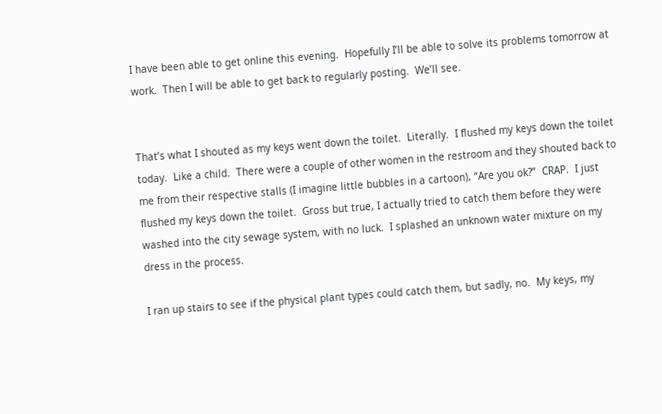I have been able to get online this evening.  Hopefully I’ll be able to solve its problems tomorrow at work.  Then I will be able to get back to regularly posting.  We’ll see.


That’s what I shouted as my keys went down the toilet.  Literally.  I flushed my keys down the toilet today.  Like a child.  There were a couple of other women in the restroom and they shouted back to me from their respective stalls (I imagine little bubbles in a cartoon), “Are you ok?”  CRAP.  I just flushed my keys down the toilet.  Gross but true, I actually tried to catch them before they were washed into the city sewage system, with no luck.  I splashed an unknown water mixture on my dress in the process.

I ran up stairs to see if the physical plant types could catch them, but sadly, no.  My keys, my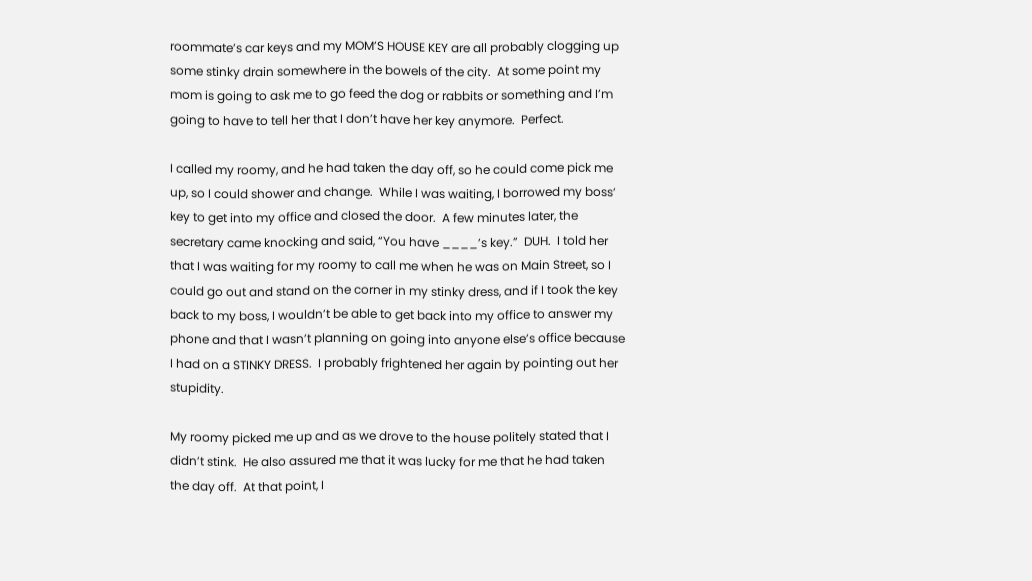roommate’s car keys and my MOM’S HOUSE KEY are all probably clogging up some stinky drain somewhere in the bowels of the city.  At some point my mom is going to ask me to go feed the dog or rabbits or something and I’m going to have to tell her that I don’t have her key anymore.  Perfect.

I called my roomy, and he had taken the day off, so he could come pick me up, so I could shower and change.  While I was waiting, I borrowed my boss’ key to get into my office and closed the door.  A few minutes later, the secretary came knocking and said, “You have ____’s key.”  DUH.  I told her that I was waiting for my roomy to call me when he was on Main Street, so I could go out and stand on the corner in my stinky dress, and if I took the key back to my boss, I wouldn’t be able to get back into my office to answer my phone and that I wasn’t planning on going into anyone else’s office because I had on a STINKY DRESS.  I probably frightened her again by pointing out her stupidity.

My roomy picked me up and as we drove to the house politely stated that I didn’t stink.  He also assured me that it was lucky for me that he had taken the day off.  At that point, I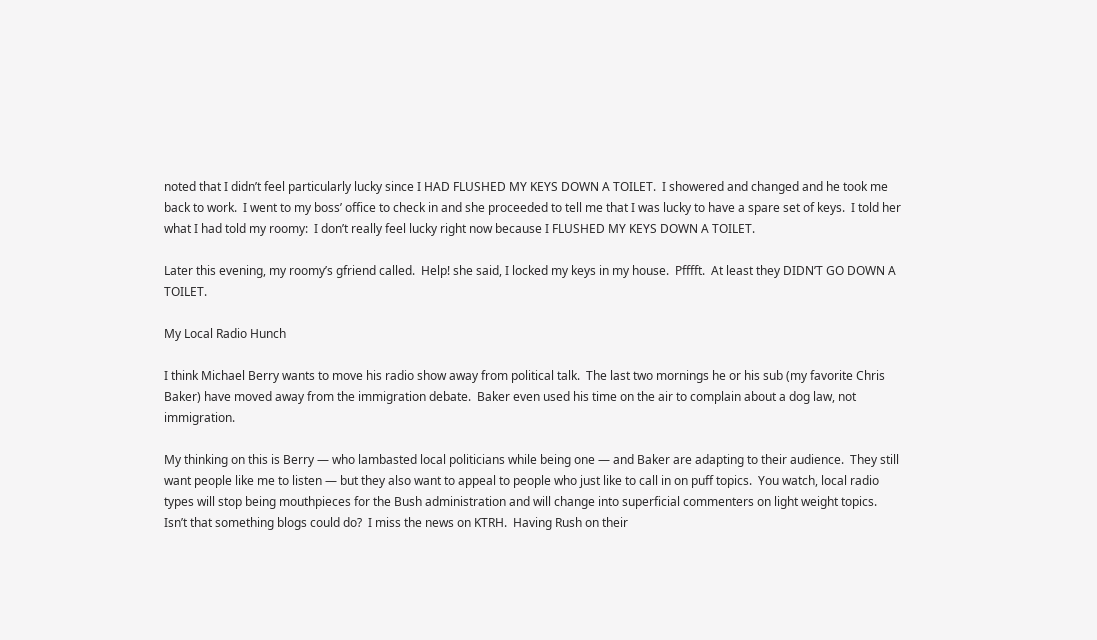noted that I didn’t feel particularly lucky since I HAD FLUSHED MY KEYS DOWN A TOILET.  I showered and changed and he took me back to work.  I went to my boss’ office to check in and she proceeded to tell me that I was lucky to have a spare set of keys.  I told her what I had told my roomy:  I don’t really feel lucky right now because I FLUSHED MY KEYS DOWN A TOILET.

Later this evening, my roomy’s gfriend called.  Help! she said, I locked my keys in my house.  Pfffft.  At least they DIDN’T GO DOWN A TOILET.

My Local Radio Hunch

I think Michael Berry wants to move his radio show away from political talk.  The last two mornings he or his sub (my favorite Chris Baker) have moved away from the immigration debate.  Baker even used his time on the air to complain about a dog law, not immigration.

My thinking on this is Berry — who lambasted local politicians while being one — and Baker are adapting to their audience.  They still want people like me to listen — but they also want to appeal to people who just like to call in on puff topics.  You watch, local radio types will stop being mouthpieces for the Bush administration and will change into superficial commenters on light weight topics.  Isn’t that something blogs could do?  I miss the news on KTRH.  Having Rush on their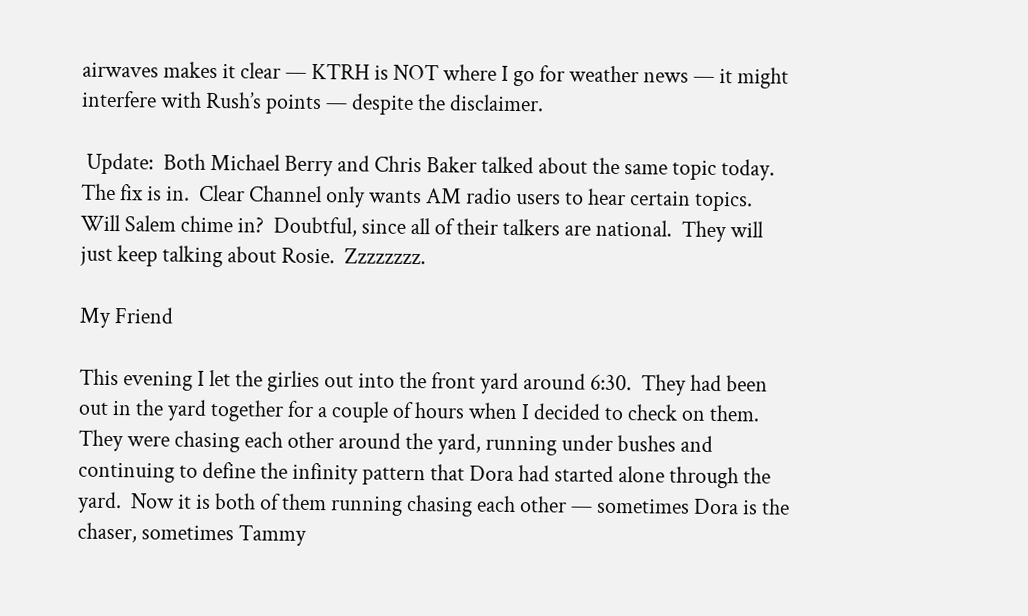airwaves makes it clear — KTRH is NOT where I go for weather news — it might interfere with Rush’s points — despite the disclaimer.

 Update:  Both Michael Berry and Chris Baker talked about the same topic today. The fix is in.  Clear Channel only wants AM radio users to hear certain topics.  Will Salem chime in?  Doubtful, since all of their talkers are national.  They will just keep talking about Rosie.  Zzzzzzzz.

My Friend

This evening I let the girlies out into the front yard around 6:30.  They had been out in the yard together for a couple of hours when I decided to check on them.  They were chasing each other around the yard, running under bushes and continuing to define the infinity pattern that Dora had started alone through the yard.  Now it is both of them running chasing each other — sometimes Dora is the chaser, sometimes Tammy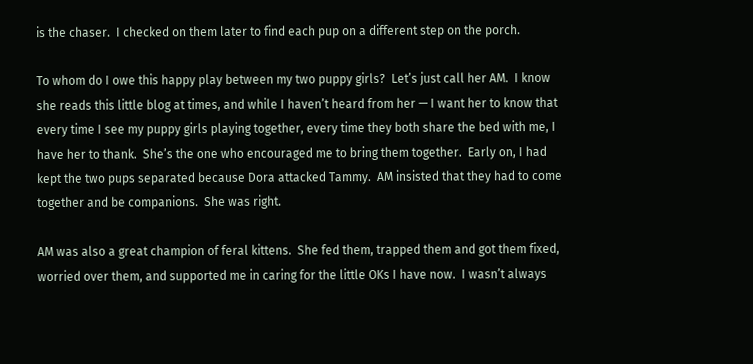is the chaser.  I checked on them later to find each pup on a different step on the porch.

To whom do I owe this happy play between my two puppy girls?  Let’s just call her AM.  I know she reads this little blog at times, and while I haven’t heard from her — I want her to know that every time I see my puppy girls playing together, every time they both share the bed with me, I have her to thank.  She’s the one who encouraged me to bring them together.  Early on, I had kept the two pups separated because Dora attacked Tammy.  AM insisted that they had to come together and be companions.  She was right.

AM was also a great champion of feral kittens.  She fed them, trapped them and got them fixed, worried over them, and supported me in caring for the little OKs I have now.  I wasn’t always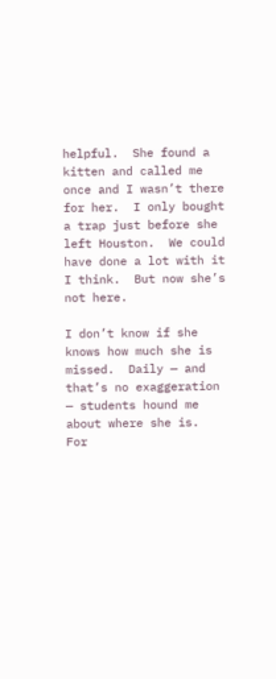helpful.  She found a kitten and called me once and I wasn’t there for her.  I only bought a trap just before she left Houston.  We could have done a lot with it I think.  But now she’s not here.

I don’t know if she knows how much she is missed.  Daily — and that’s no exaggeration — students hound me about where she is.  For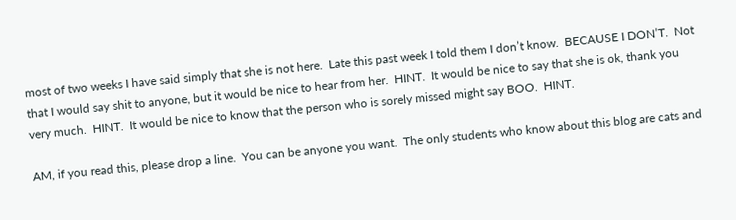most of two weeks I have said simply that she is not here.  Late this past week I told them I don’t know.  BECAUSE I DON’T.  Not that I would say shit to anyone, but it would be nice to hear from her.  HINT.  It would be nice to say that she is ok, thank you very much.  HINT.  It would be nice to know that the person who is sorely missed might say BOO.  HINT.

AM, if you read this, please drop a line.  You can be anyone you want.  The only students who know about this blog are cats and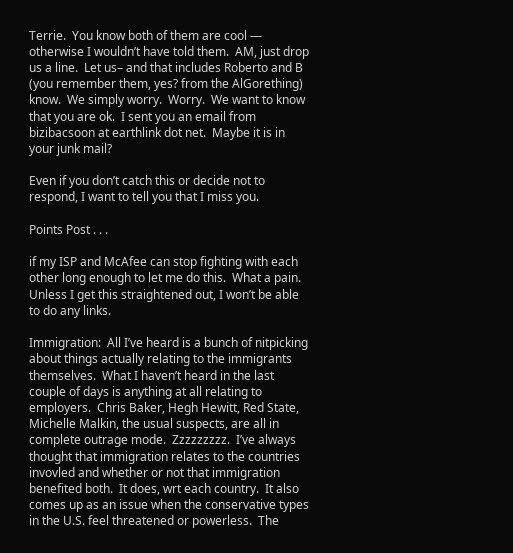Terrie.  You know both of them are cool — otherwise I wouldn’t have told them.  AM, just drop us a line.  Let us– and that includes Roberto and B (you remember them, yes? from the AlGorething) know.  We simply worry.  Worry.  We want to know that you are ok.  I sent you an email from bizibacsoon at earthlink dot net.  Maybe it is in your junk mail?

Even if you don’t catch this or decide not to respond, I want to tell you that I miss you.

Points Post . . .

if my ISP and McAfee can stop fighting with each other long enough to let me do this.  What a pain.  Unless I get this straightened out, I won’t be able to do any links.

Immigration:  All I’ve heard is a bunch of nitpicking about things actually relating to the immigrants themselves.  What I haven’t heard in the last couple of days is anything at all relating to employers.  Chris Baker, Hegh Hewitt, Red State, Michelle Malkin, the usual suspects, are all in complete outrage mode.  Zzzzzzzzz.  I’ve always thought that immigration relates to the countries invovled and whether or not that immigration benefited both.  It does, wrt each country.  It also comes up as an issue when the conservative types in the U.S. feel threatened or powerless.  The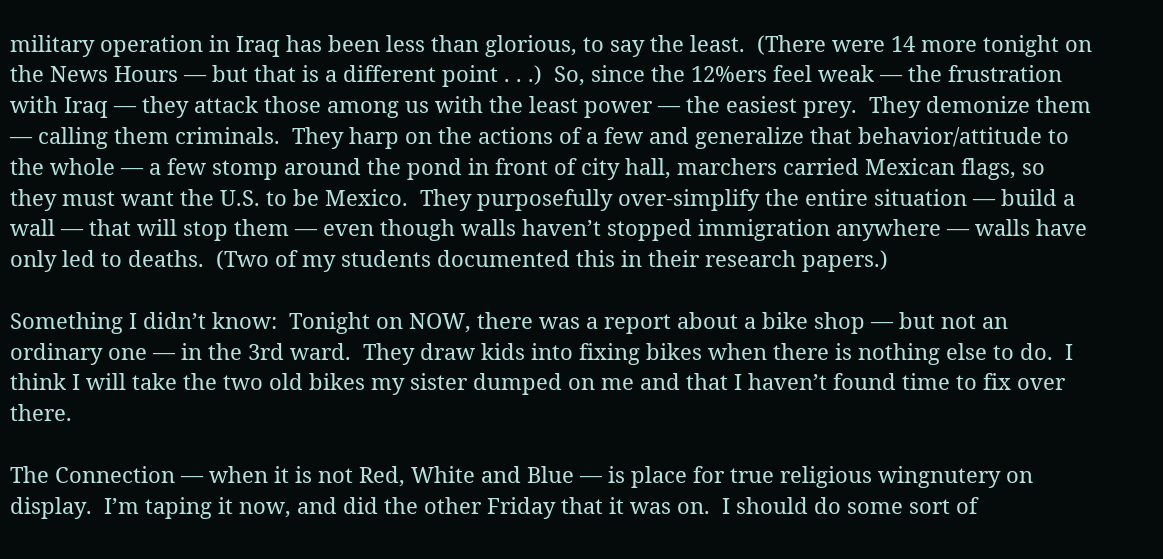military operation in Iraq has been less than glorious, to say the least.  (There were 14 more tonight on the News Hours — but that is a different point . . .)  So, since the 12%ers feel weak — the frustration with Iraq — they attack those among us with the least power — the easiest prey.  They demonize them — calling them criminals.  They harp on the actions of a few and generalize that behavior/attitude to the whole — a few stomp around the pond in front of city hall, marchers carried Mexican flags, so they must want the U.S. to be Mexico.  They purposefully over-simplify the entire situation — build a wall — that will stop them — even though walls haven’t stopped immigration anywhere — walls have only led to deaths.  (Two of my students documented this in their research papers.)

Something I didn’t know:  Tonight on NOW, there was a report about a bike shop — but not an ordinary one — in the 3rd ward.  They draw kids into fixing bikes when there is nothing else to do.  I think I will take the two old bikes my sister dumped on me and that I haven’t found time to fix over there.

The Connection — when it is not Red, White and Blue — is place for true religious wingnutery on display.  I’m taping it now, and did the other Friday that it was on.  I should do some sort of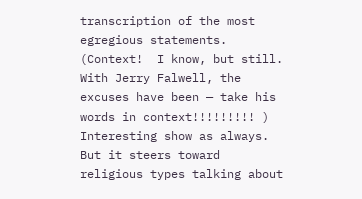transcription of the most egregious statements.  (Context!  I know, but still.  With Jerry Falwell, the excuses have been — take his words in context!!!!!!!!! )  Interesting show as always.  But it steers toward religious types talking about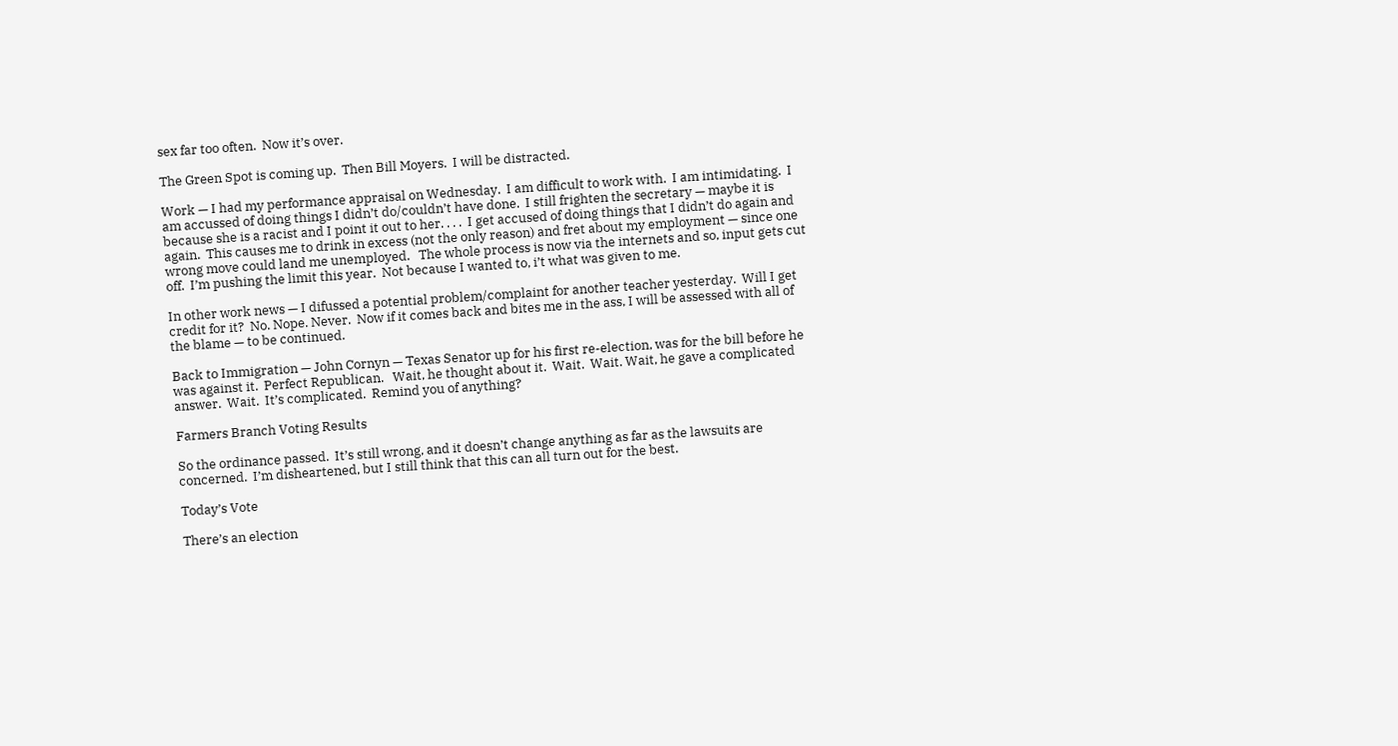sex far too often.  Now it’s over.

The Green Spot is coming up.  Then Bill Moyers.  I will be distracted.

Work — I had my performance appraisal on Wednesday.  I am difficult to work with.  I am intimidating.  I am accussed of doing things I didn’t do/couldn’t have done.  I still frighten the secretary — maybe it is because she is a racist and I point it out to her. . . .  I get accused of doing things that I didn’t do again and again.  This causes me to drink in excess (not the only reason) and fret about my employment — since one wrong move could land me unemployed.   The whole process is now via the internets and so, input gets cut off.  I’m pushing the limit this year.  Not because I wanted to, i’t what was given to me.

In other work news — I difussed a potential problem/complaint for another teacher yesterday.  Will I get credit for it?  No. Nope. Never.  Now if it comes back and bites me in the ass, I will be assessed with all of the blame — to be continued.

Back to Immigration — John Cornyn — Texas Senator up for his first re-election, was for the bill before he was against it.  Perfect Republican.   Wait, he thought about it.  Wait.  Wait. Wait, he gave a complicated answer.  Wait.  It’s complicated.  Remind you of anything?

Farmers Branch Voting Results

So the ordinance passed.  It’s still wrong, and it doesn’t change anything as far as the lawsuits are concerned.  I’m disheartened, but I still think that this can all turn out for the best.

Today’s Vote

There’s an election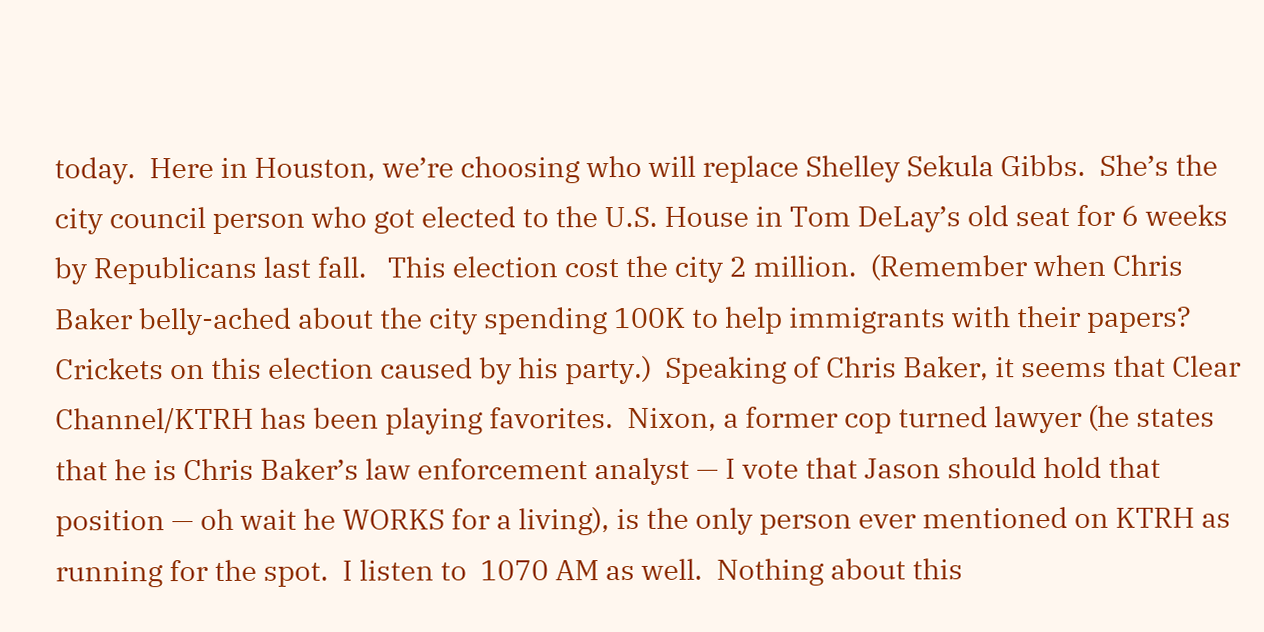today.  Here in Houston, we’re choosing who will replace Shelley Sekula Gibbs.  She’s the city council person who got elected to the U.S. House in Tom DeLay’s old seat for 6 weeks by Republicans last fall.   This election cost the city 2 million.  (Remember when Chris Baker belly-ached about the city spending 100K to help immigrants with their papers?  Crickets on this election caused by his party.)  Speaking of Chris Baker, it seems that Clear Channel/KTRH has been playing favorites.  Nixon, a former cop turned lawyer (he states that he is Chris Baker’s law enforcement analyst — I vote that Jason should hold that position — oh wait he WORKS for a living), is the only person ever mentioned on KTRH as running for the spot.  I listen to  1070 AM as well.  Nothing about this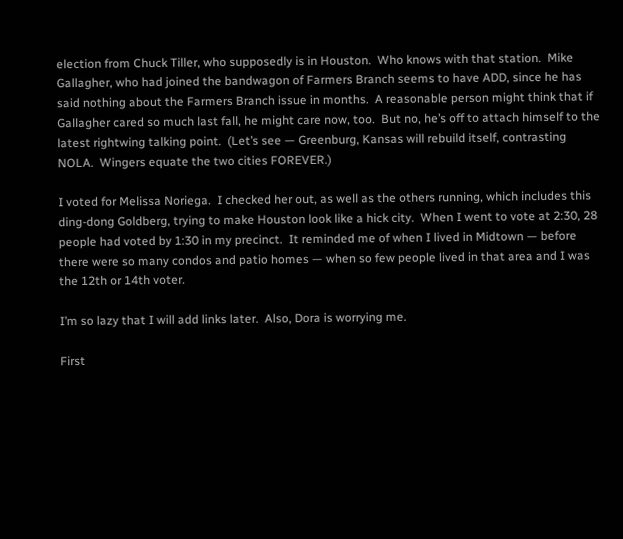election from Chuck Tiller, who supposedly is in Houston.  Who knows with that station.  Mike Gallagher, who had joined the bandwagon of Farmers Branch seems to have ADD, since he has said nothing about the Farmers Branch issue in months.  A reasonable person might think that if Gallagher cared so much last fall, he might care now, too.  But no, he’s off to attach himself to the latest rightwing talking point.  (Let’s see — Greenburg, Kansas will rebuild itself, contrasting NOLA.  Wingers equate the two cities FOREVER.)

I voted for Melissa Noriega.  I checked her out, as well as the others running, which includes this ding-dong Goldberg, trying to make Houston look like a hick city.  When I went to vote at 2:30, 28 people had voted by 1:30 in my precinct.  It reminded me of when I lived in Midtown — before there were so many condos and patio homes — when so few people lived in that area and I was the 12th or 14th voter.

I’m so lazy that I will add links later.  Also, Dora is worrying me.

First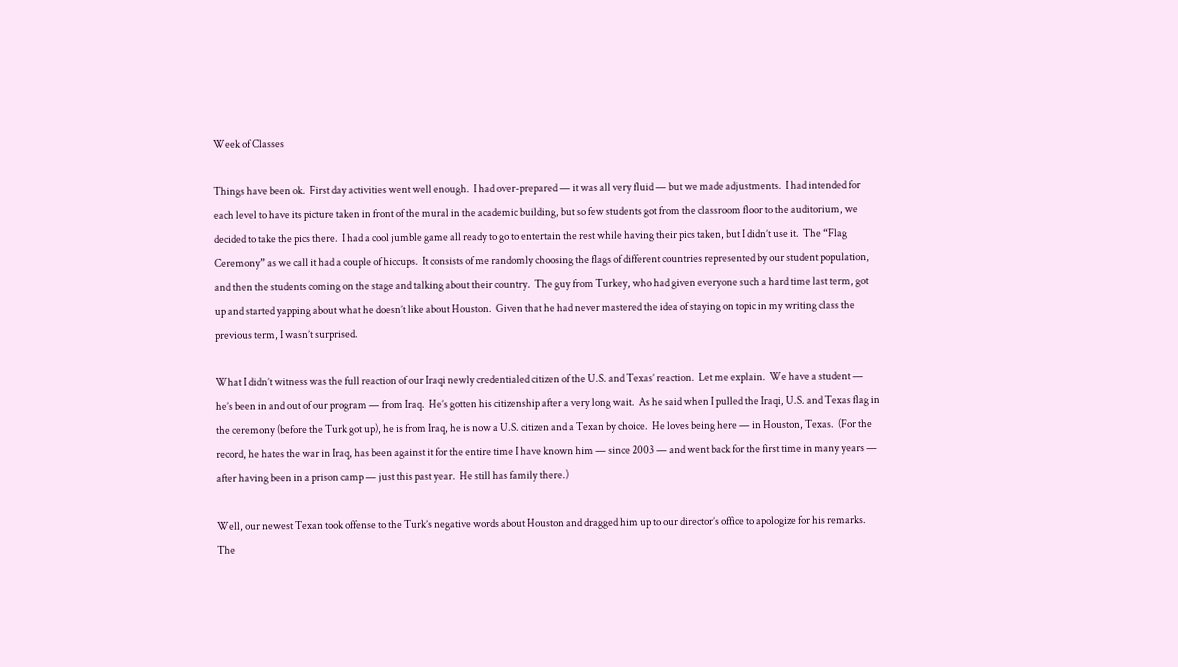Week of Classes

Things have been ok.  First day activities went well enough.  I had over-prepared — it was all very fluid — but we made adjustments.  I had intended for each level to have its picture taken in front of the mural in the academic building, but so few students got from the classroom floor to the auditorium, we decided to take the pics there.  I had a cool jumble game all ready to go to entertain the rest while having their pics taken, but I didn’t use it.  The “Flag Ceremony” as we call it had a couple of hiccups.  It consists of me randomly choosing the flags of different countries represented by our student population, and then the students coming on the stage and talking about their country.  The guy from Turkey, who had given everyone such a hard time last term, got up and started yapping about what he doesn’t like about Houston.  Given that he had never mastered the idea of staying on topic in my writing class the previous term, I wasn’t surprised.

What I didn’t witness was the full reaction of our Iraqi newly credentialed citizen of the U.S. and Texas’ reaction.  Let me explain.  We have a student — he’s been in and out of our program — from Iraq.  He’s gotten his citizenship after a very long wait.  As he said when I pulled the Iraqi, U.S. and Texas flag in the ceremony (before the Turk got up), he is from Iraq, he is now a U.S. citizen and a Texan by choice.  He loves being here — in Houston, Texas.  (For the record, he hates the war in Iraq, has been against it for the entire time I have known him — since 2003 — and went back for the first time in many years — after having been in a prison camp — just this past year.  He still has family there.)

Well, our newest Texan took offense to the Turk’s negative words about Houston and dragged him up to our director’s office to apologize for his remarks.  The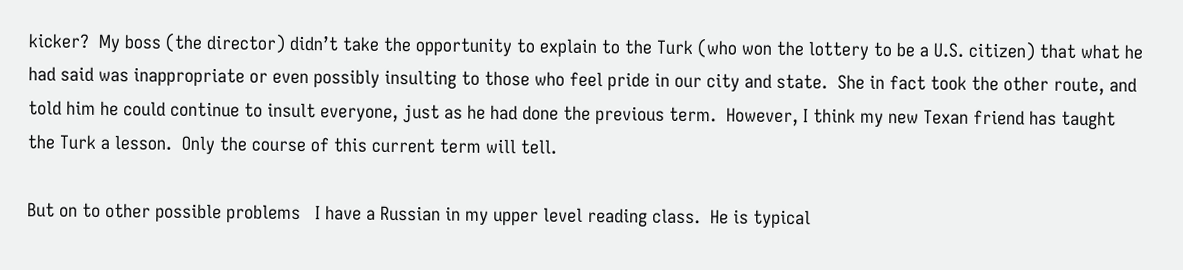kicker?  My boss (the director) didn’t take the opportunity to explain to the Turk (who won the lottery to be a U.S. citizen) that what he had said was inappropriate or even possibly insulting to those who feel pride in our city and state.  She in fact took the other route, and told him he could continue to insult everyone, just as he had done the previous term.  However, I think my new Texan friend has taught the Turk a lesson.  Only the course of this current term will tell.

But on to other possible problems   I have a Russian in my upper level reading class.  He is typical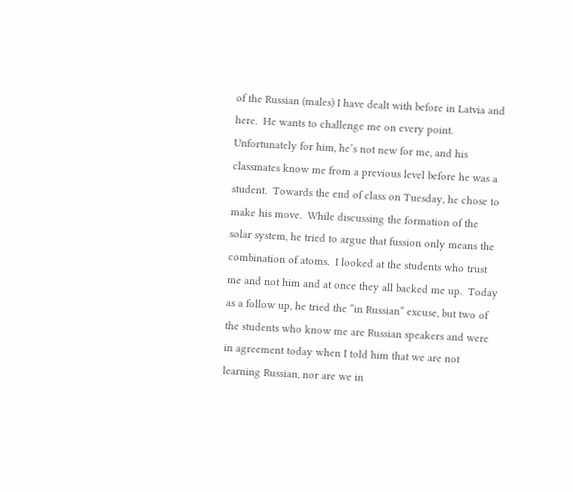of the Russian (males) I have dealt with before in Latvia and here.  He wants to challenge me on every point.  Unfortunately for him, he’s not new for me, and his classmates know me from a previous level before he was a student.  Towards the end of class on Tuesday, he chose to make his move.  While discussing the formation of the solar system, he tried to argue that fussion only means the combination of atoms.  I looked at the students who trust me and not him and at once they all backed me up.  Today as a follow up, he tried the “in Russian” excuse, but two of the students who know me are Russian speakers and were in agreement today when I told him that we are not learning Russian, nor are we in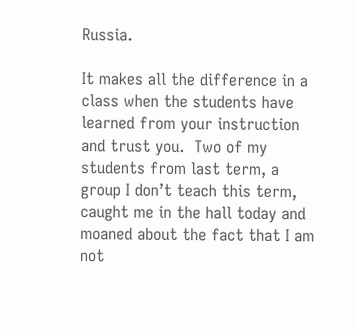Russia.

It makes all the difference in a class when the students have learned from your instruction and trust you.  Two of my students from last term, a group I don’t teach this term, caught me in the hall today and moaned about the fact that I am not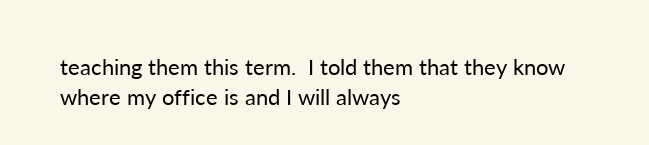teaching them this term.  I told them that they know where my office is and I will always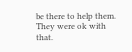be there to help them.  They were ok with that.